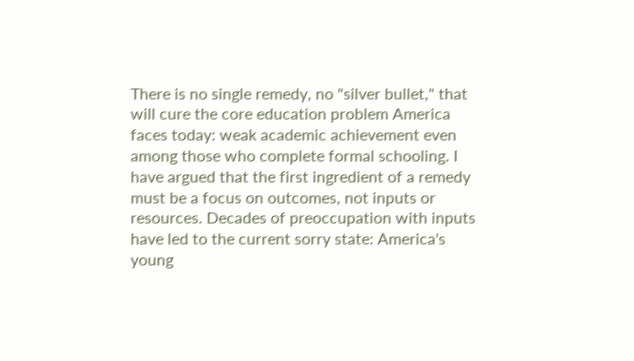There is no single remedy, no "silver bullet," that will cure the core education problem America faces today: weak academic achievement even among those who complete formal schooling. I have argued that the first ingredient of a remedy must be a focus on outcomes, not inputs or resources. Decades of preoccupation with inputs have led to the current sorry state: America's young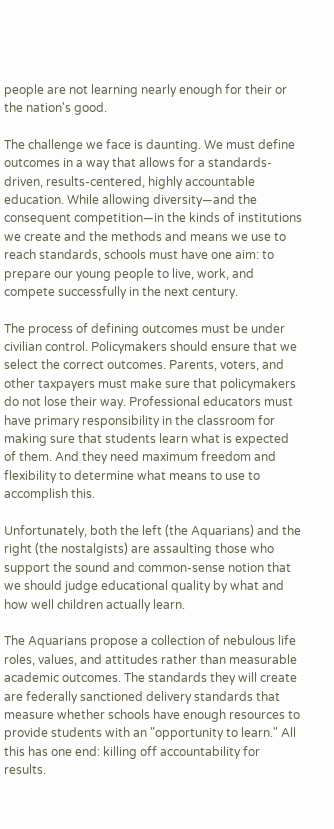people are not learning nearly enough for their or the nation's good.

The challenge we face is daunting. We must define outcomes in a way that allows for a standards-driven, results-centered, highly accountable education. While allowing diversity—and the consequent competition—in the kinds of institutions we create and the methods and means we use to reach standards, schools must have one aim: to prepare our young people to live, work, and compete successfully in the next century.

The process of defining outcomes must be under civilian control. Policymakers should ensure that we select the correct outcomes. Parents, voters, and other taxpayers must make sure that policymakers do not lose their way. Professional educators must have primary responsibility in the classroom for making sure that students learn what is expected of them. And they need maximum freedom and flexibility to determine what means to use to accomplish this.

Unfortunately, both the left (the Aquarians) and the right (the nostalgists) are assaulting those who support the sound and common-sense notion that we should judge educational quality by what and how well children actually learn.

The Aquarians propose a collection of nebulous life roles, values, and attitudes rather than measurable academic outcomes. The standards they will create are federally sanctioned delivery standards that measure whether schools have enough resources to provide students with an "opportunity to learn." All this has one end: killing off accountability for results.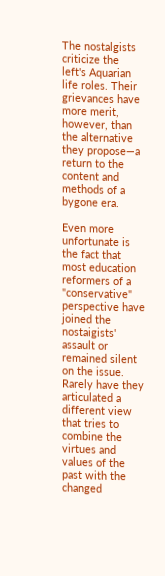The nostalgists criticize the left's Aquarian life roles. Their grievances have more merit, however, than the alternative they propose—a return to the content and methods of a bygone era.

Even more unfortunate is the fact that most education reformers of a "conservative" perspective have joined the nostaigists' assault or remained silent on the issue. Rarely have they articulated a different view that tries to combine the virtues and values of the past with the changed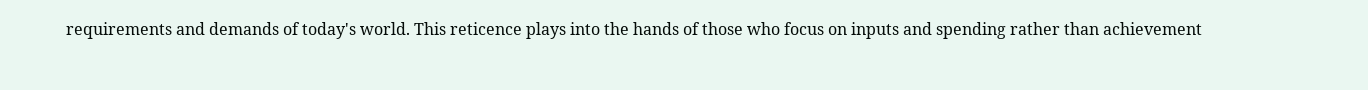requirements and demands of today's world. This reticence plays into the hands of those who focus on inputs and spending rather than achievement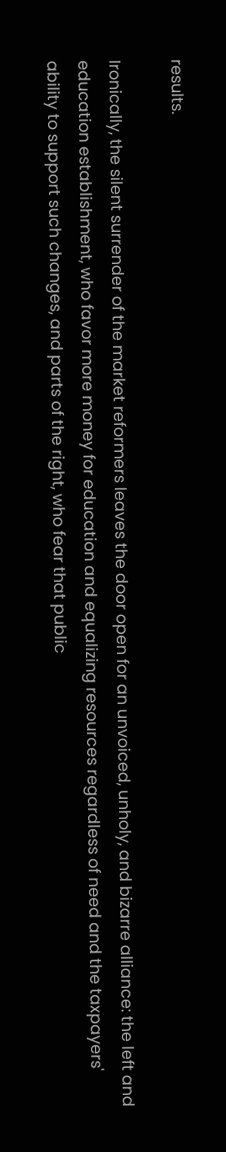results.

Ironically, the silent surrender of the market reformers leaves the door open for an unvoiced, unholy, and bizarre alliance: the left and education establishment, who favor more money for education and equalizing resources regardless of need and the taxpayers' ability to support such changes, and parts of the right, who fear that public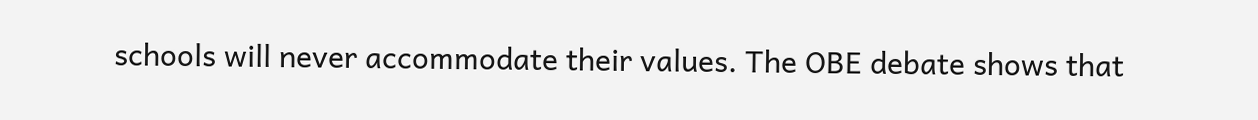schools will never accommodate their values. The OBE debate shows that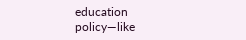education policy—like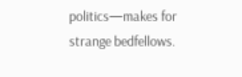politics—makes for strange bedfellows.